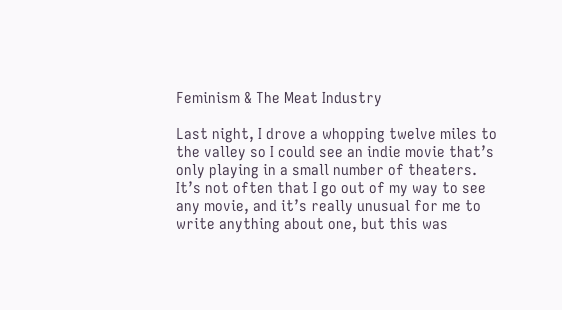Feminism & The Meat Industry

Last night, I drove a whopping twelve miles to the valley so I could see an indie movie that’s only playing in a small number of theaters. It’s not often that I go out of my way to see any movie, and it’s really unusual for me to write anything about one, but this was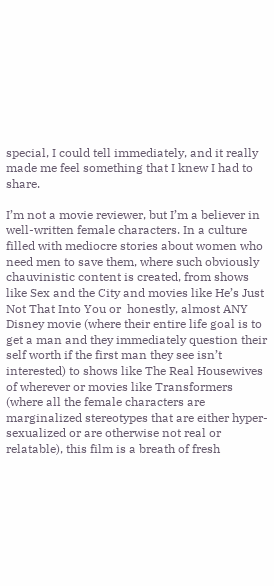special, I could tell immediately, and it really made me feel something that I knew I had to share.

I’m not a movie reviewer, but I’m a believer in well-written female characters. In a culture filled with mediocre stories about women who need men to save them, where such obviously chauvinistic content is created, from shows like Sex and the City and movies like He’s Just Not That Into You or  honestly, almost ANY Disney movie (where their entire life goal is to get a man and they immediately question their self worth if the first man they see isn’t interested) to shows like The Real Housewives of wherever or movies like Transformers (where all the female characters are marginalized stereotypes that are either hyper-sexualized or are otherwise not real or relatable), this film is a breath of fresh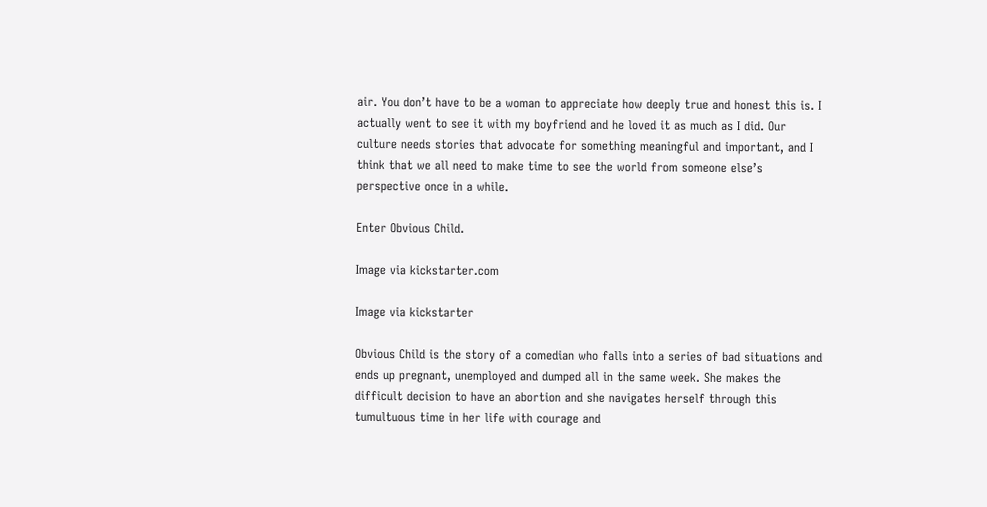air. You don’t have to be a woman to appreciate how deeply true and honest this is. I actually went to see it with my boyfriend and he loved it as much as I did. Our culture needs stories that advocate for something meaningful and important, and I think that we all need to make time to see the world from someone else’s perspective once in a while.

Enter Obvious Child.

Image via kickstarter.com

Image via kickstarter

Obvious Child is the story of a comedian who falls into a series of bad situations and ends up pregnant, unemployed and dumped all in the same week. She makes the difficult decision to have an abortion and she navigates herself through this tumultuous time in her life with courage and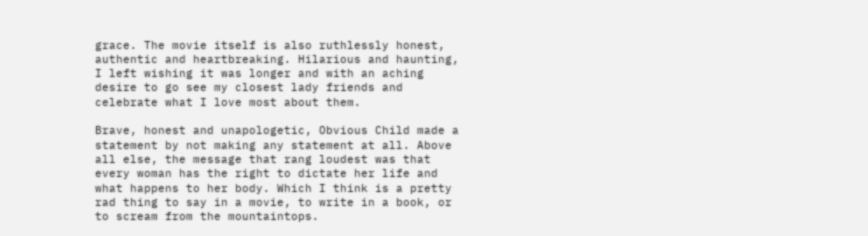grace. The movie itself is also ruthlessly honest, authentic and heartbreaking. Hilarious and haunting, I left wishing it was longer and with an aching desire to go see my closest lady friends and celebrate what I love most about them.

Brave, honest and unapologetic, Obvious Child made a statement by not making any statement at all. Above all else, the message that rang loudest was that every woman has the right to dictate her life and what happens to her body. Which I think is a pretty rad thing to say in a movie, to write in a book, or to scream from the mountaintops.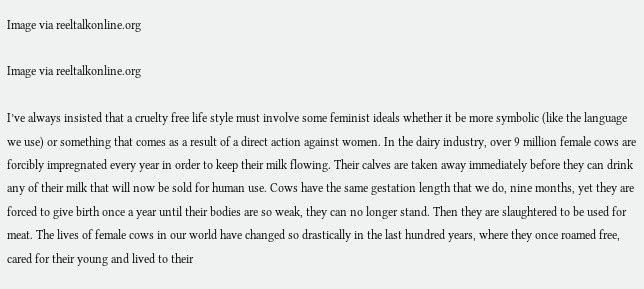Image via reeltalkonline.org

Image via reeltalkonline.org

I’ve always insisted that a cruelty free life style must involve some feminist ideals whether it be more symbolic (like the language we use) or something that comes as a result of a direct action against women. In the dairy industry, over 9 million female cows are forcibly impregnated every year in order to keep their milk flowing. Their calves are taken away immediately before they can drink any of their milk that will now be sold for human use. Cows have the same gestation length that we do, nine months, yet they are forced to give birth once a year until their bodies are so weak, they can no longer stand. Then they are slaughtered to be used for meat. The lives of female cows in our world have changed so drastically in the last hundred years, where they once roamed free, cared for their young and lived to their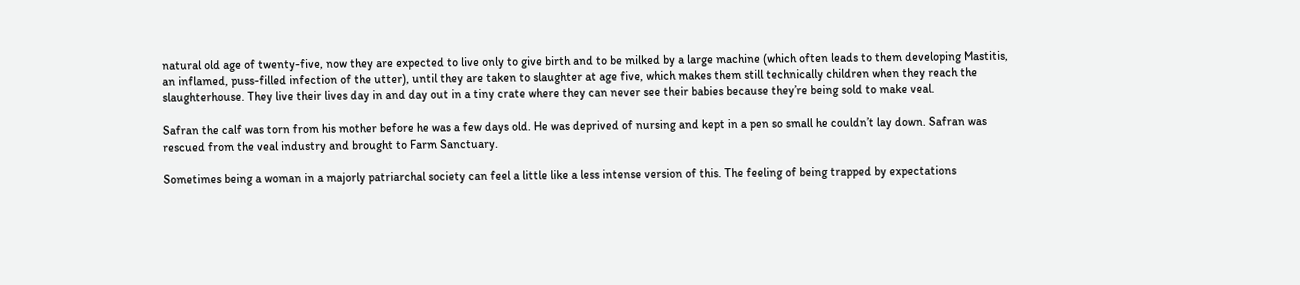natural old age of twenty-five, now they are expected to live only to give birth and to be milked by a large machine (which often leads to them developing Mastitis, an inflamed, puss-filled infection of the utter), until they are taken to slaughter at age five, which makes them still technically children when they reach the slaughterhouse. They live their lives day in and day out in a tiny crate where they can never see their babies because they’re being sold to make veal.

Safran the calf was torn from his mother before he was a few days old. He was deprived of nursing and kept in a pen so small he couldn’t lay down. Safran was rescued from the veal industry and brought to Farm Sanctuary.

Sometimes being a woman in a majorly patriarchal society can feel a little like a less intense version of this. The feeling of being trapped by expectations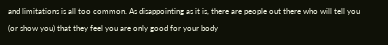and limitations is all too common. As disappointing as it is, there are people out there who will tell you (or show you) that they feel you are only good for your body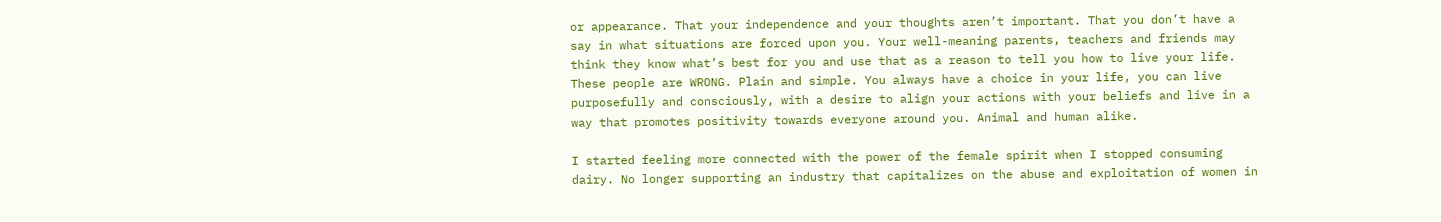or appearance. That your independence and your thoughts aren’t important. That you don’t have a say in what situations are forced upon you. Your well-meaning parents, teachers and friends may think they know what’s best for you and use that as a reason to tell you how to live your life. These people are WRONG. Plain and simple. You always have a choice in your life, you can live purposefully and consciously, with a desire to align your actions with your beliefs and live in a way that promotes positivity towards everyone around you. Animal and human alike.

I started feeling more connected with the power of the female spirit when I stopped consuming dairy. No longer supporting an industry that capitalizes on the abuse and exploitation of women in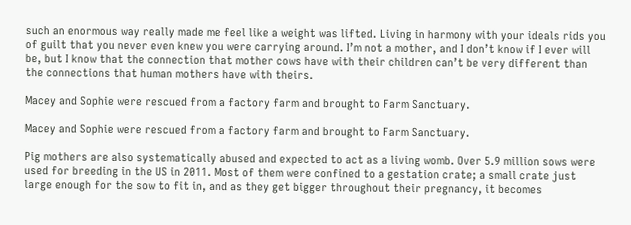such an enormous way really made me feel like a weight was lifted. Living in harmony with your ideals rids you of guilt that you never even knew you were carrying around. I’m not a mother, and I don’t know if I ever will be, but I know that the connection that mother cows have with their children can’t be very different than the connections that human mothers have with theirs.

Macey and Sophie were rescued from a factory farm and brought to Farm Sanctuary.

Macey and Sophie were rescued from a factory farm and brought to Farm Sanctuary.

Pig mothers are also systematically abused and expected to act as a living womb. Over 5.9 million sows were used for breeding in the US in 2011. Most of them were confined to a gestation crate; a small crate just large enough for the sow to fit in, and as they get bigger throughout their pregnancy, it becomes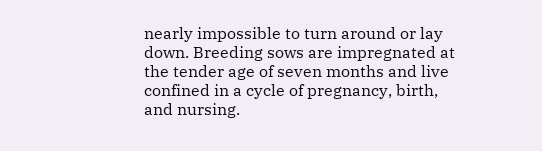nearly impossible to turn around or lay down. Breeding sows are impregnated at the tender age of seven months and live confined in a cycle of pregnancy, birth, and nursing.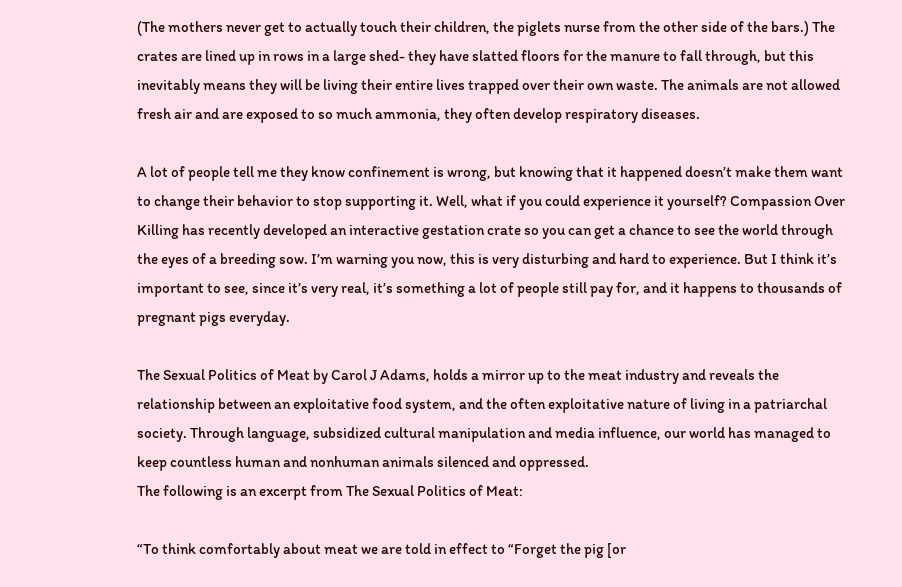(The mothers never get to actually touch their children, the piglets nurse from the other side of the bars.) The crates are lined up in rows in a large shed- they have slatted floors for the manure to fall through, but this inevitably means they will be living their entire lives trapped over their own waste. The animals are not allowed fresh air and are exposed to so much ammonia, they often develop respiratory diseases.

A lot of people tell me they know confinement is wrong, but knowing that it happened doesn’t make them want to change their behavior to stop supporting it. Well, what if you could experience it yourself? Compassion Over Killing has recently developed an interactive gestation crate so you can get a chance to see the world through the eyes of a breeding sow. I’m warning you now, this is very disturbing and hard to experience. But I think it’s important to see, since it’s very real, it’s something a lot of people still pay for, and it happens to thousands of pregnant pigs everyday.

The Sexual Politics of Meat by Carol J Adams, holds a mirror up to the meat industry and reveals the relationship between an exploitative food system, and the often exploitative nature of living in a patriarchal society. Through language, subsidized cultural manipulation and media influence, our world has managed to keep countless human and nonhuman animals silenced and oppressed.
The following is an excerpt from The Sexual Politics of Meat:

“To think comfortably about meat we are told in effect to “Forget the pig [or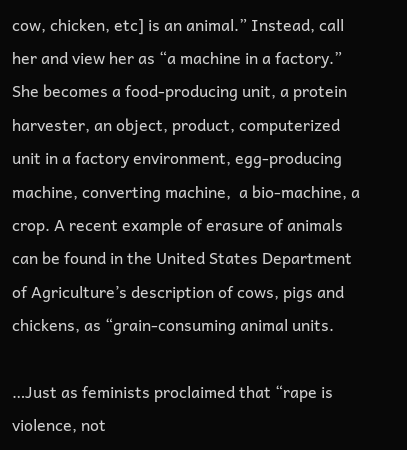cow, chicken, etc] is an animal.” Instead, call her and view her as “a machine in a factory.” She becomes a food-producing unit, a protein harvester, an object, product, computerized unit in a factory environment, egg-producing machine, converting machine,  a bio-machine, a crop. A recent example of erasure of animals can be found in the United States Department of Agriculture’s description of cows, pigs and chickens, as “grain-consuming animal units.

…Just as feminists proclaimed that “rape is violence, not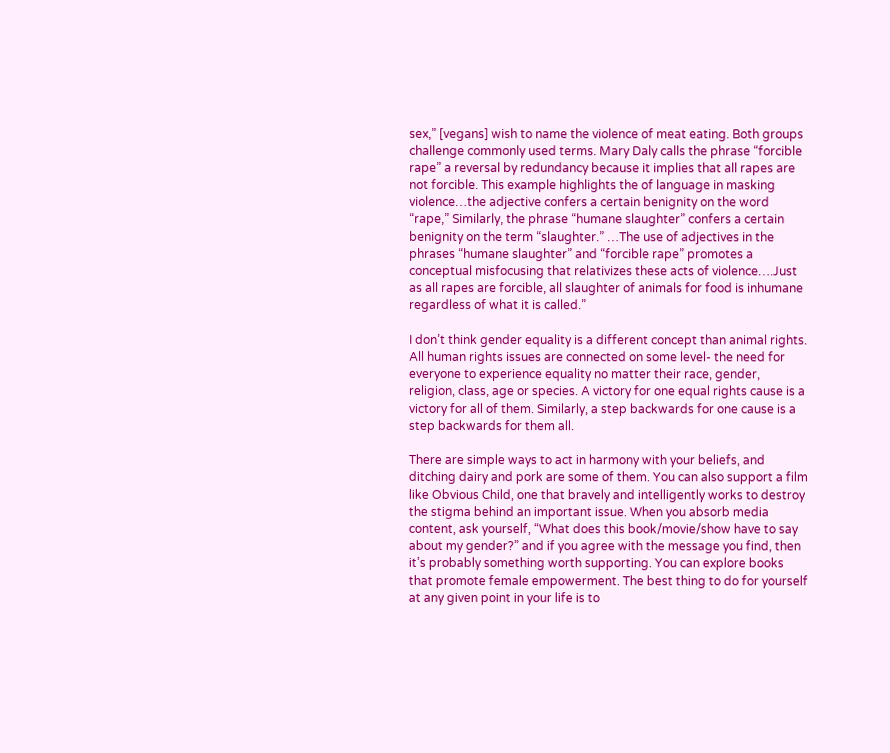sex,” [vegans] wish to name the violence of meat eating. Both groups challenge commonly used terms. Mary Daly calls the phrase “forcible rape” a reversal by redundancy because it implies that all rapes are not forcible. This example highlights the of language in masking violence…the adjective confers a certain benignity on the word “rape,” Similarly, the phrase “humane slaughter” confers a certain benignity on the term “slaughter.” …The use of adjectives in the phrases “humane slaughter” and “forcible rape” promotes a conceptual misfocusing that relativizes these acts of violence….Just as all rapes are forcible, all slaughter of animals for food is inhumane regardless of what it is called.”

I don’t think gender equality is a different concept than animal rights. All human rights issues are connected on some level- the need for everyone to experience equality no matter their race, gender, religion, class, age or species. A victory for one equal rights cause is a victory for all of them. Similarly, a step backwards for one cause is a step backwards for them all.

There are simple ways to act in harmony with your beliefs, and ditching dairy and pork are some of them. You can also support a film like Obvious Child, one that bravely and intelligently works to destroy the stigma behind an important issue. When you absorb media content, ask yourself, “What does this book/movie/show have to say about my gender?” and if you agree with the message you find, then it’s probably something worth supporting. You can explore books that promote female empowerment. The best thing to do for yourself at any given point in your life is to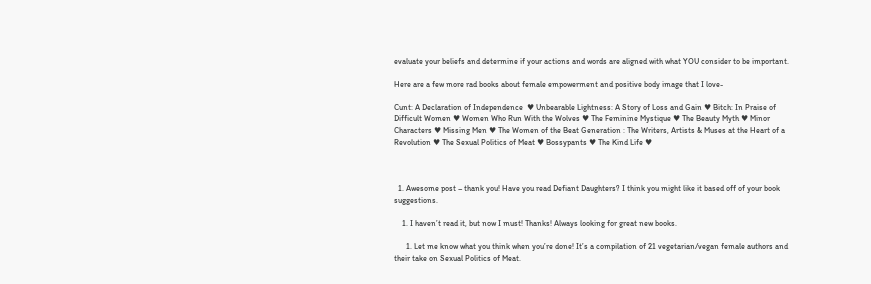evaluate your beliefs and determine if your actions and words are aligned with what YOU consider to be important.

Here are a few more rad books about female empowerment and positive body image that I love-

Cunt: A Declaration of Independence  ♥ Unbearable Lightness: A Story of Loss and Gain ♥ Bitch: In Praise of Difficult Women ♥ Women Who Run With the Wolves ♥ The Feminine Mystique ♥ The Beauty Myth ♥ Minor Characters ♥ Missing Men ♥ The Women of the Beat Generation : The Writers, Artists & Muses at the Heart of a Revolution ♥ The Sexual Politics of Meat ♥ Bossypants ♥ The Kind Life ♥



  1. Awesome post – thank you! Have you read Defiant Daughters? I think you might like it based off of your book suggestions.

    1. I haven’t read it, but now I must! Thanks! Always looking for great new books.

      1. Let me know what you think when you’re done! It’s a compilation of 21 vegetarian/vegan female authors and their take on Sexual Politics of Meat.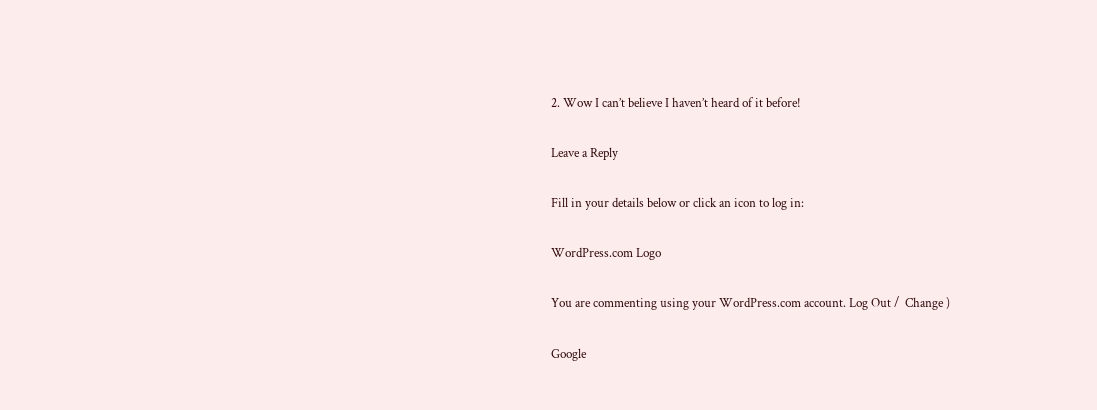2. Wow I can’t believe I haven’t heard of it before!

Leave a Reply

Fill in your details below or click an icon to log in:

WordPress.com Logo

You are commenting using your WordPress.com account. Log Out /  Change )

Google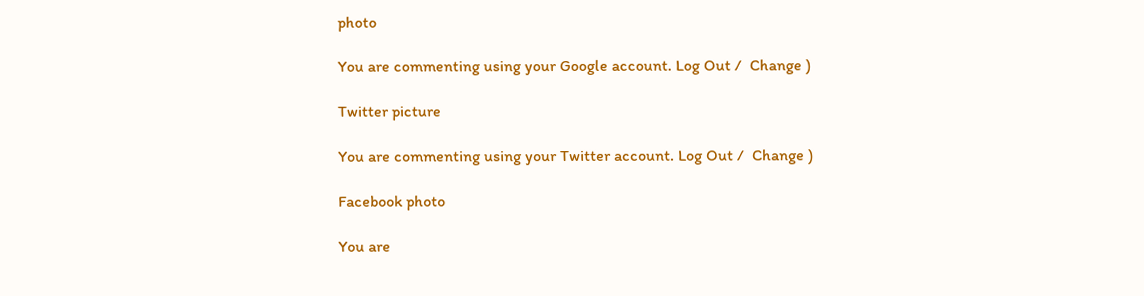photo

You are commenting using your Google account. Log Out /  Change )

Twitter picture

You are commenting using your Twitter account. Log Out /  Change )

Facebook photo

You are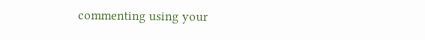commenting using your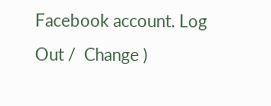Facebook account. Log Out /  Change )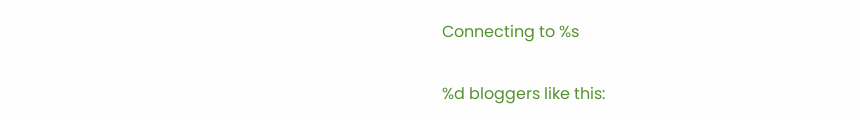Connecting to %s

%d bloggers like this: